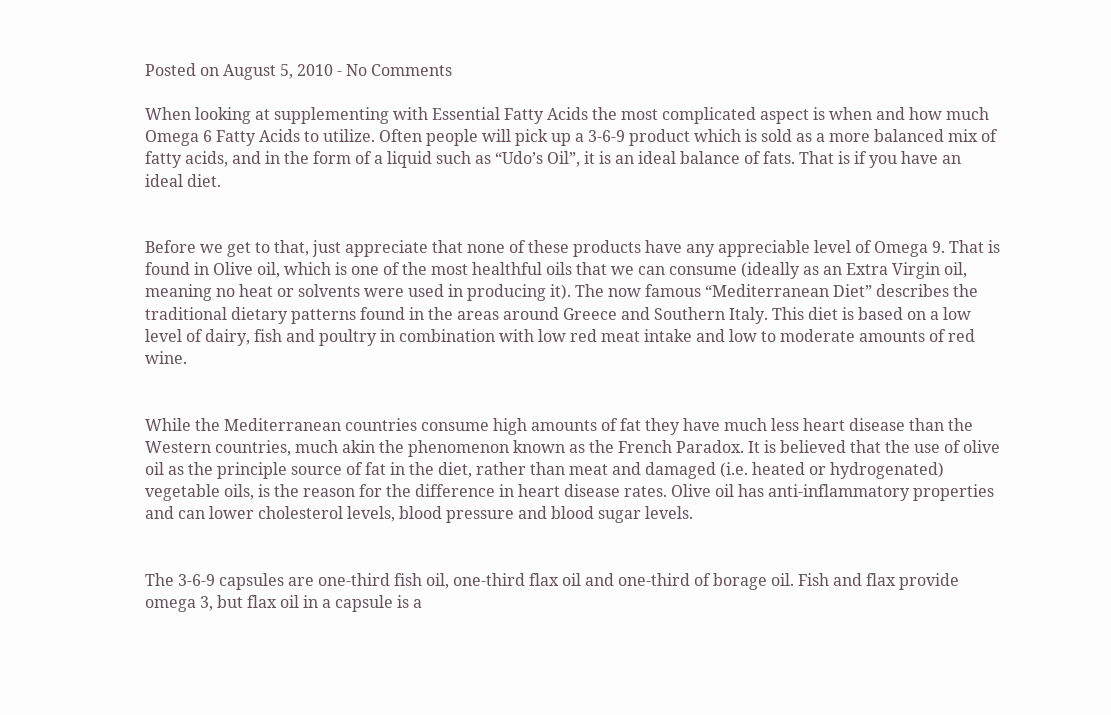Posted on August 5, 2010 - No Comments

When looking at supplementing with Essential Fatty Acids the most complicated aspect is when and how much Omega 6 Fatty Acids to utilize. Often people will pick up a 3-6-9 product which is sold as a more balanced mix of fatty acids, and in the form of a liquid such as “Udo’s Oil”, it is an ideal balance of fats. That is if you have an ideal diet.


Before we get to that, just appreciate that none of these products have any appreciable level of Omega 9. That is found in Olive oil, which is one of the most healthful oils that we can consume (ideally as an Extra Virgin oil, meaning no heat or solvents were used in producing it). The now famous “Mediterranean Diet” describes the traditional dietary patterns found in the areas around Greece and Southern Italy. This diet is based on a low level of dairy, fish and poultry in combination with low red meat intake and low to moderate amounts of red wine.


While the Mediterranean countries consume high amounts of fat they have much less heart disease than the Western countries, much akin the phenomenon known as the French Paradox. It is believed that the use of olive oil as the principle source of fat in the diet, rather than meat and damaged (i.e. heated or hydrogenated) vegetable oils, is the reason for the difference in heart disease rates. Olive oil has anti-inflammatory properties and can lower cholesterol levels, blood pressure and blood sugar levels.


The 3-6-9 capsules are one-third fish oil, one-third flax oil and one-third of borage oil. Fish and flax provide omega 3, but flax oil in a capsule is a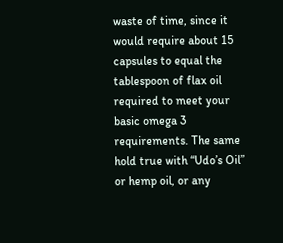waste of time, since it would require about 15 capsules to equal the tablespoon of flax oil required to meet your basic omega 3 requirements. The same hold true with “Udo’s Oil” or hemp oil, or any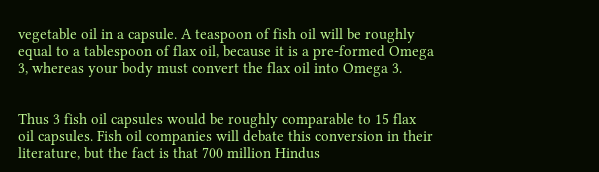vegetable oil in a capsule. A teaspoon of fish oil will be roughly equal to a tablespoon of flax oil, because it is a pre-formed Omega 3, whereas your body must convert the flax oil into Omega 3.


Thus 3 fish oil capsules would be roughly comparable to 15 flax oil capsules. Fish oil companies will debate this conversion in their literature, but the fact is that 700 million Hindus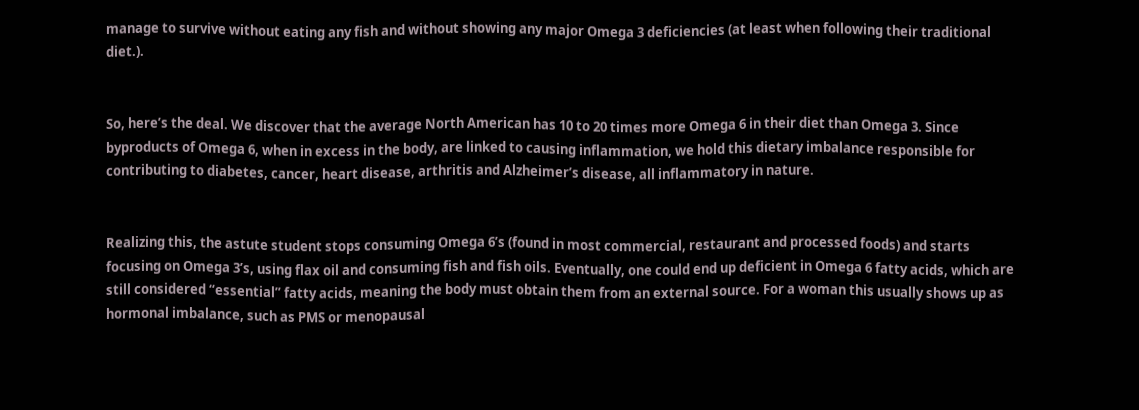manage to survive without eating any fish and without showing any major Omega 3 deficiencies (at least when following their traditional diet.).


So, here’s the deal. We discover that the average North American has 10 to 20 times more Omega 6 in their diet than Omega 3. Since byproducts of Omega 6, when in excess in the body, are linked to causing inflammation, we hold this dietary imbalance responsible for contributing to diabetes, cancer, heart disease, arthritis and Alzheimer’s disease, all inflammatory in nature.


Realizing this, the astute student stops consuming Omega 6’s (found in most commercial, restaurant and processed foods) and starts focusing on Omega 3’s, using flax oil and consuming fish and fish oils. Eventually, one could end up deficient in Omega 6 fatty acids, which are still considered “essential” fatty acids, meaning the body must obtain them from an external source. For a woman this usually shows up as hormonal imbalance, such as PMS or menopausal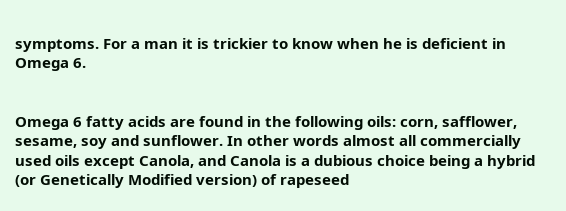symptoms. For a man it is trickier to know when he is deficient in Omega 6.


Omega 6 fatty acids are found in the following oils: corn, safflower, sesame, soy and sunflower. In other words almost all commercially used oils except Canola, and Canola is a dubious choice being a hybrid (or Genetically Modified version) of rapeseed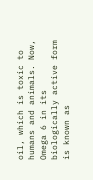oil, which is toxic to humans and animals. Now, Omega 6 in its biologically active form is known as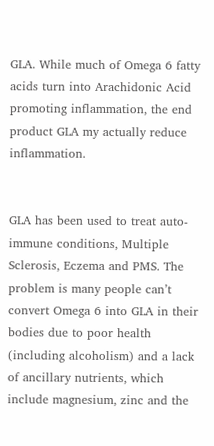GLA. While much of Omega 6 fatty acids turn into Arachidonic Acid promoting inflammation, the end product GLA my actually reduce inflammation.


GLA has been used to treat auto-immune conditions, Multiple Sclerosis, Eczema and PMS. The problem is many people can’t convert Omega 6 into GLA in their bodies due to poor health (including alcoholism) and a lack of ancillary nutrients, which include magnesium, zinc and the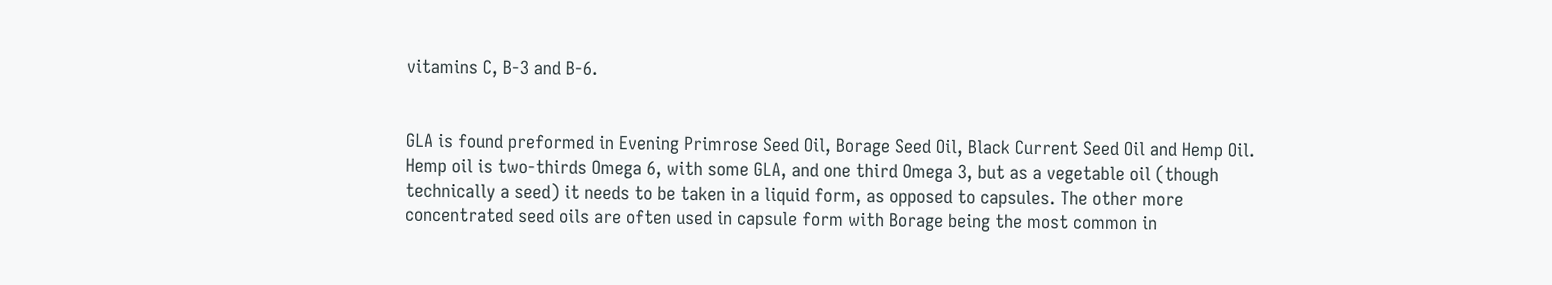vitamins C, B-3 and B-6.


GLA is found preformed in Evening Primrose Seed Oil, Borage Seed Oil, Black Current Seed Oil and Hemp Oil. Hemp oil is two-thirds Omega 6, with some GLA, and one third Omega 3, but as a vegetable oil (though technically a seed) it needs to be taken in a liquid form, as opposed to capsules. The other more concentrated seed oils are often used in capsule form with Borage being the most common in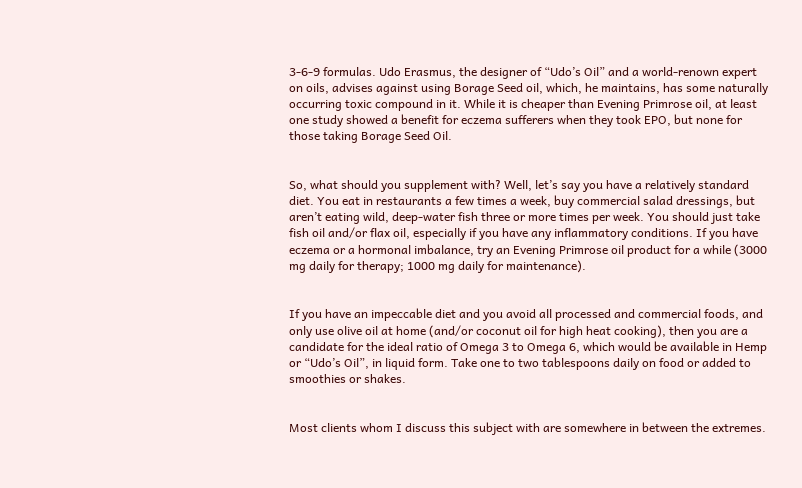3-6-9 formulas. Udo Erasmus, the designer of “Udo’s Oil” and a world-renown expert on oils, advises against using Borage Seed oil, which, he maintains, has some naturally occurring toxic compound in it. While it is cheaper than Evening Primrose oil, at least one study showed a benefit for eczema sufferers when they took EPO, but none for those taking Borage Seed Oil.


So, what should you supplement with? Well, let’s say you have a relatively standard diet. You eat in restaurants a few times a week, buy commercial salad dressings, but aren’t eating wild, deep-water fish three or more times per week. You should just take fish oil and/or flax oil, especially if you have any inflammatory conditions. If you have eczema or a hormonal imbalance, try an Evening Primrose oil product for a while (3000 mg daily for therapy; 1000 mg daily for maintenance).


If you have an impeccable diet and you avoid all processed and commercial foods, and only use olive oil at home (and/or coconut oil for high heat cooking), then you are a candidate for the ideal ratio of Omega 3 to Omega 6, which would be available in Hemp or “Udo’s Oil”, in liquid form. Take one to two tablespoons daily on food or added to smoothies or shakes.


Most clients whom I discuss this subject with are somewhere in between the extremes.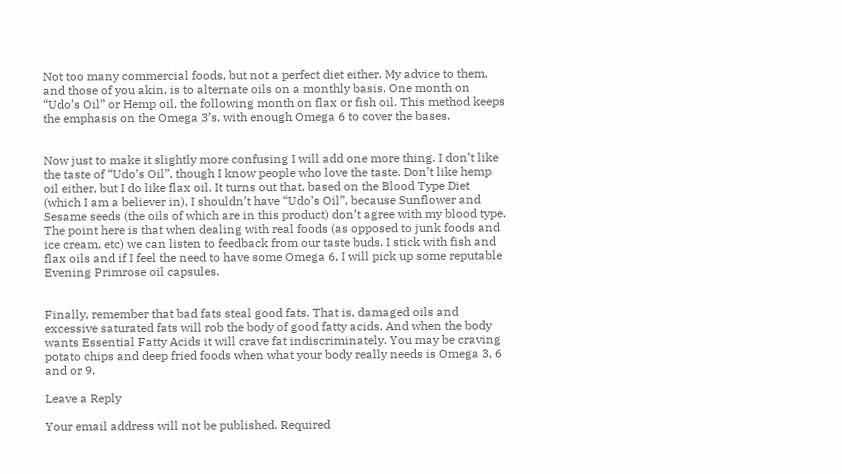Not too many commercial foods, but not a perfect diet either. My advice to them, and those of you akin, is to alternate oils on a monthly basis. One month on “Udo’s Oil” or Hemp oil, the following month on flax or fish oil. This method keeps the emphasis on the Omega 3’s, with enough Omega 6 to cover the bases.


Now just to make it slightly more confusing I will add one more thing. I don’t like the taste of “Udo’s Oil”, though I know people who love the taste. Don’t like hemp oil either, but I do like flax oil. It turns out that, based on the Blood Type Diet (which I am a believer in), I shouldn’t have “Udo’s Oil”, because Sunflower and Sesame seeds (the oils of which are in this product) don’t agree with my blood type. The point here is that when dealing with real foods (as opposed to junk foods and ice cream, etc) we can listen to feedback from our taste buds. I stick with fish and flax oils and if I feel the need to have some Omega 6, I will pick up some reputable Evening Primrose oil capsules.


Finally, remember that bad fats steal good fats. That is, damaged oils and excessive saturated fats will rob the body of good fatty acids. And when the body wants Essential Fatty Acids it will crave fat indiscriminately. You may be craving potato chips and deep fried foods when what your body really needs is Omega 3, 6 and or 9.

Leave a Reply

Your email address will not be published. Required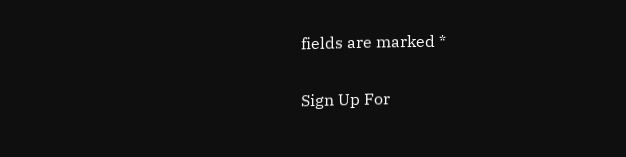fields are marked *

Sign Up For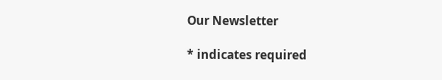Our Newsletter

* indicates required